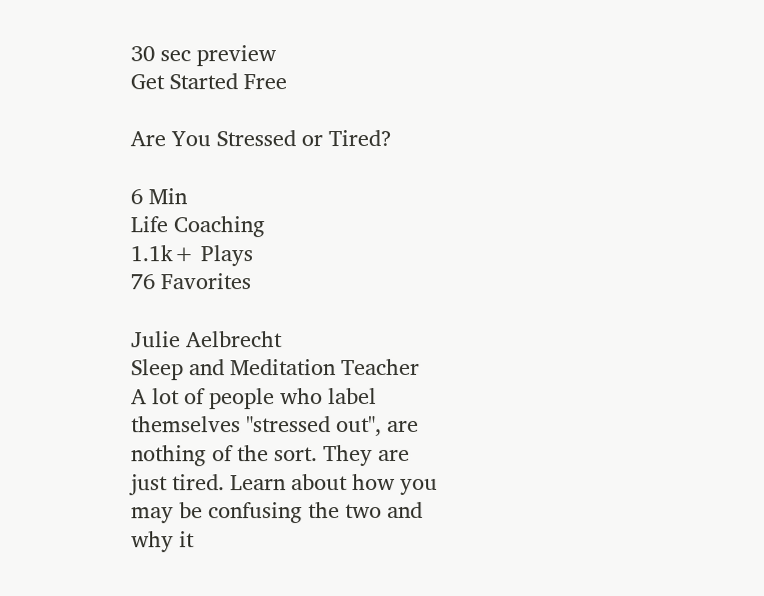30 sec preview
Get Started Free

Are You Stressed or Tired?

6 Min
Life Coaching
1.1k+ Plays
76 Favorites

Julie Aelbrecht
Sleep and Meditation Teacher
A lot of people who label themselves "stressed out", are nothing of the sort. They are just tired. Learn about how you may be confusing the two and why it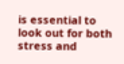is essential to look out for both stress and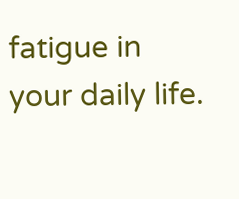fatigue in your daily life.